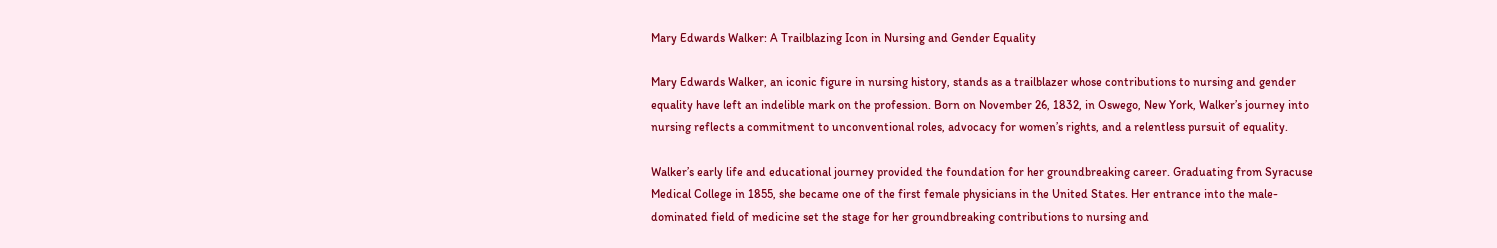Mary Edwards Walker: A Trailblazing Icon in Nursing and Gender Equality

Mary Edwards Walker, an iconic figure in nursing history, stands as a trailblazer whose contributions to nursing and gender equality have left an indelible mark on the profession. Born on November 26, 1832, in Oswego, New York, Walker’s journey into nursing reflects a commitment to unconventional roles, advocacy for women’s rights, and a relentless pursuit of equality.

Walker’s early life and educational journey provided the foundation for her groundbreaking career. Graduating from Syracuse Medical College in 1855, she became one of the first female physicians in the United States. Her entrance into the male-dominated field of medicine set the stage for her groundbreaking contributions to nursing and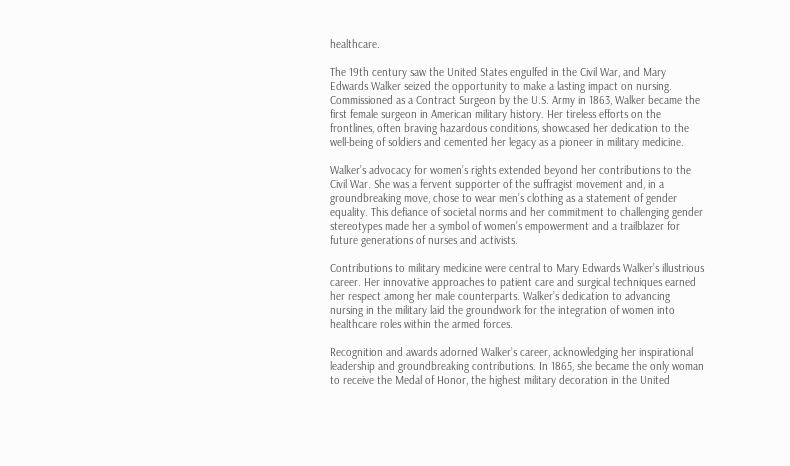healthcare.

The 19th century saw the United States engulfed in the Civil War, and Mary Edwards Walker seized the opportunity to make a lasting impact on nursing. Commissioned as a Contract Surgeon by the U.S. Army in 1863, Walker became the first female surgeon in American military history. Her tireless efforts on the frontlines, often braving hazardous conditions, showcased her dedication to the well-being of soldiers and cemented her legacy as a pioneer in military medicine.

Walker’s advocacy for women’s rights extended beyond her contributions to the Civil War. She was a fervent supporter of the suffragist movement and, in a groundbreaking move, chose to wear men’s clothing as a statement of gender equality. This defiance of societal norms and her commitment to challenging gender stereotypes made her a symbol of women’s empowerment and a trailblazer for future generations of nurses and activists.

Contributions to military medicine were central to Mary Edwards Walker’s illustrious career. Her innovative approaches to patient care and surgical techniques earned her respect among her male counterparts. Walker’s dedication to advancing nursing in the military laid the groundwork for the integration of women into healthcare roles within the armed forces.

Recognition and awards adorned Walker’s career, acknowledging her inspirational leadership and groundbreaking contributions. In 1865, she became the only woman to receive the Medal of Honor, the highest military decoration in the United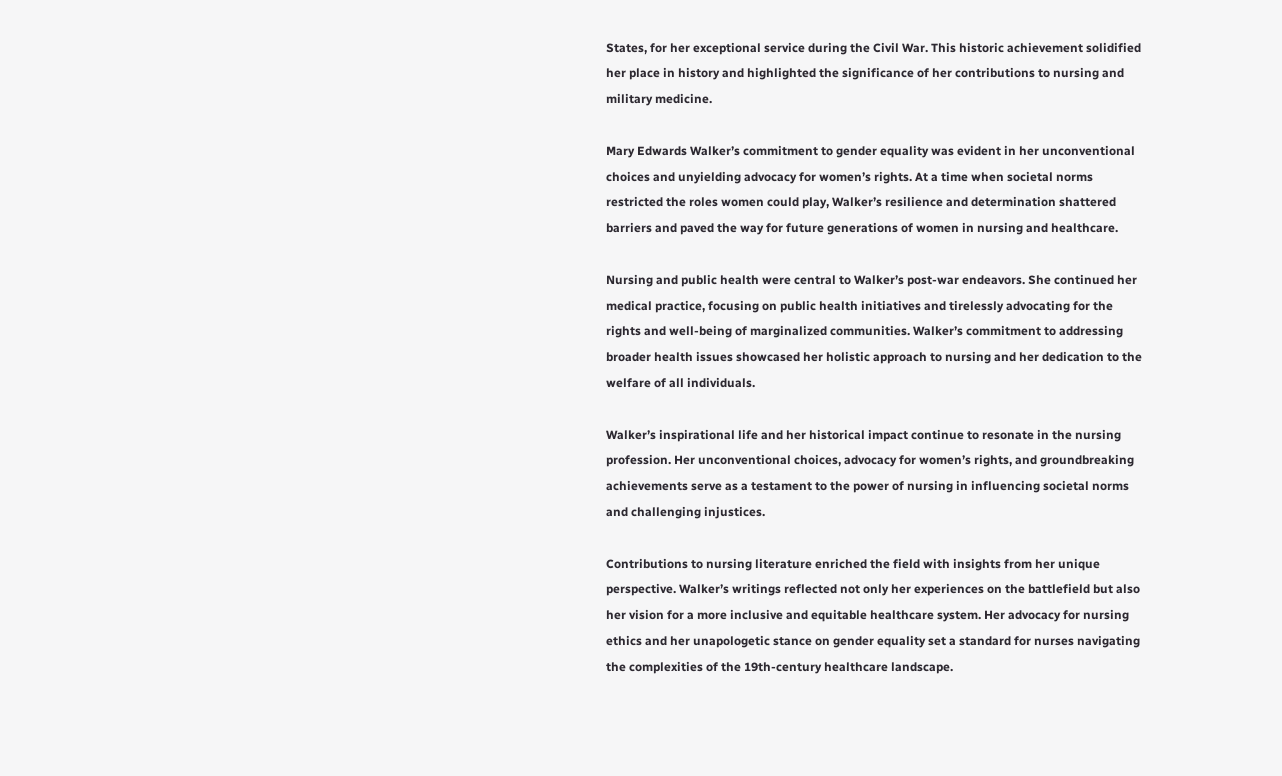States, for her exceptional service during the Civil War. This historic achievement solidified her place in history and highlighted the significance of her contributions to nursing and military medicine.

Mary Edwards Walker’s commitment to gender equality was evident in her unconventional choices and unyielding advocacy for women’s rights. At a time when societal norms restricted the roles women could play, Walker’s resilience and determination shattered barriers and paved the way for future generations of women in nursing and healthcare.

Nursing and public health were central to Walker’s post-war endeavors. She continued her medical practice, focusing on public health initiatives and tirelessly advocating for the rights and well-being of marginalized communities. Walker’s commitment to addressing broader health issues showcased her holistic approach to nursing and her dedication to the welfare of all individuals.

Walker’s inspirational life and her historical impact continue to resonate in the nursing profession. Her unconventional choices, advocacy for women’s rights, and groundbreaking achievements serve as a testament to the power of nursing in influencing societal norms and challenging injustices.

Contributions to nursing literature enriched the field with insights from her unique perspective. Walker’s writings reflected not only her experiences on the battlefield but also her vision for a more inclusive and equitable healthcare system. Her advocacy for nursing ethics and her unapologetic stance on gender equality set a standard for nurses navigating the complexities of the 19th-century healthcare landscape.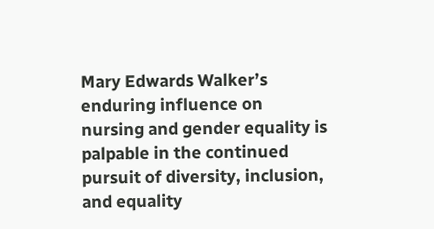Mary Edwards Walker’s enduring influence on nursing and gender equality is palpable in the continued pursuit of diversity, inclusion, and equality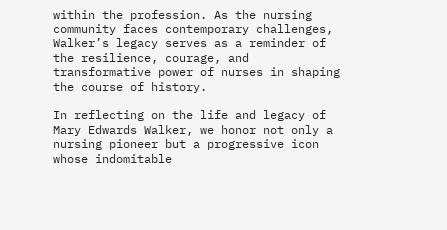within the profession. As the nursing community faces contemporary challenges, Walker’s legacy serves as a reminder of the resilience, courage, and transformative power of nurses in shaping the course of history.

In reflecting on the life and legacy of Mary Edwards Walker, we honor not only a nursing pioneer but a progressive icon whose indomitable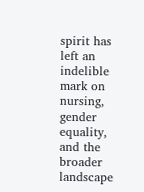spirit has left an indelible mark on nursing, gender equality, and the broader landscape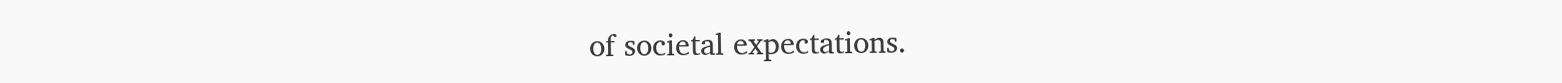of societal expectations.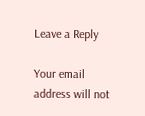Leave a Reply

Your email address will not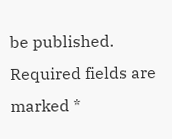be published. Required fields are marked *